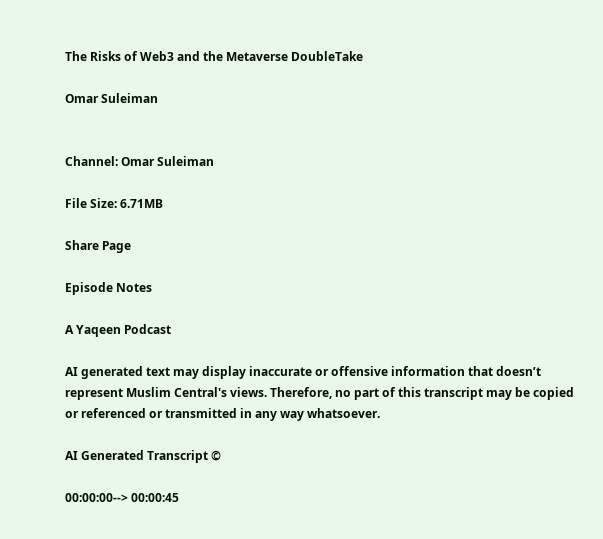The Risks of Web3 and the Metaverse DoubleTake

Omar Suleiman


Channel: Omar Suleiman

File Size: 6.71MB

Share Page

Episode Notes

A Yaqeen Podcast

AI generated text may display inaccurate or offensive information that doesn’t represent Muslim Central's views. Therefore, no part of this transcript may be copied or referenced or transmitted in any way whatsoever.

AI Generated Transcript ©

00:00:00--> 00:00:45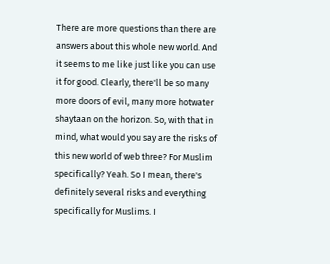There are more questions than there are answers about this whole new world. And it seems to me like just like you can use it for good. Clearly, there'll be so many more doors of evil, many more hotwater shaytaan on the horizon. So, with that in mind, what would you say are the risks of this new world of web three? For Muslim specifically? Yeah. So I mean, there's definitely several risks and everything specifically for Muslims. I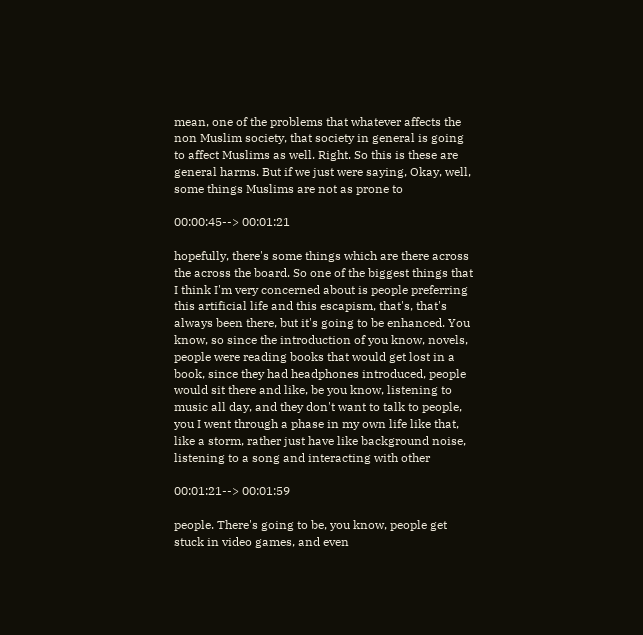mean, one of the problems that whatever affects the non Muslim society, that society in general is going to affect Muslims as well. Right. So this is these are general harms. But if we just were saying, Okay, well, some things Muslims are not as prone to

00:00:45--> 00:01:21

hopefully, there's some things which are there across the across the board. So one of the biggest things that I think I'm very concerned about is people preferring this artificial life and this escapism, that's, that's always been there, but it's going to be enhanced. You know, so since the introduction of you know, novels, people were reading books that would get lost in a book, since they had headphones introduced, people would sit there and like, be you know, listening to music all day, and they don't want to talk to people, you I went through a phase in my own life like that, like a storm, rather just have like background noise, listening to a song and interacting with other

00:01:21--> 00:01:59

people. There's going to be, you know, people get stuck in video games, and even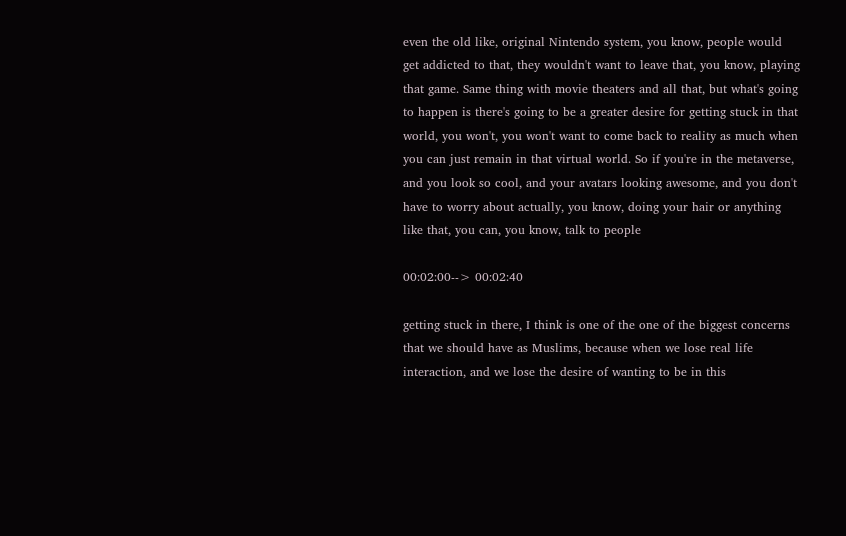even the old like, original Nintendo system, you know, people would get addicted to that, they wouldn't want to leave that, you know, playing that game. Same thing with movie theaters and all that, but what's going to happen is there's going to be a greater desire for getting stuck in that world, you won't, you won't want to come back to reality as much when you can just remain in that virtual world. So if you're in the metaverse, and you look so cool, and your avatars looking awesome, and you don't have to worry about actually, you know, doing your hair or anything like that, you can, you know, talk to people

00:02:00--> 00:02:40

getting stuck in there, I think is one of the one of the biggest concerns that we should have as Muslims, because when we lose real life interaction, and we lose the desire of wanting to be in this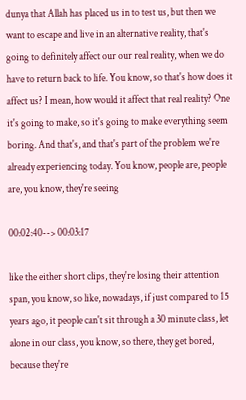dunya that Allah has placed us in to test us, but then we want to escape and live in an alternative reality, that's going to definitely affect our our real reality, when we do have to return back to life. You know, so that's how does it affect us? I mean, how would it affect that real reality? One it's going to make, so it's going to make everything seem boring. And that's, and that's part of the problem we're already experiencing today. You know, people are, people are, you know, they're seeing

00:02:40--> 00:03:17

like the either short clips, they're losing their attention span, you know, so like, nowadays, if just compared to 15 years ago, it people can't sit through a 30 minute class, let alone in our class, you know, so there, they get bored, because they're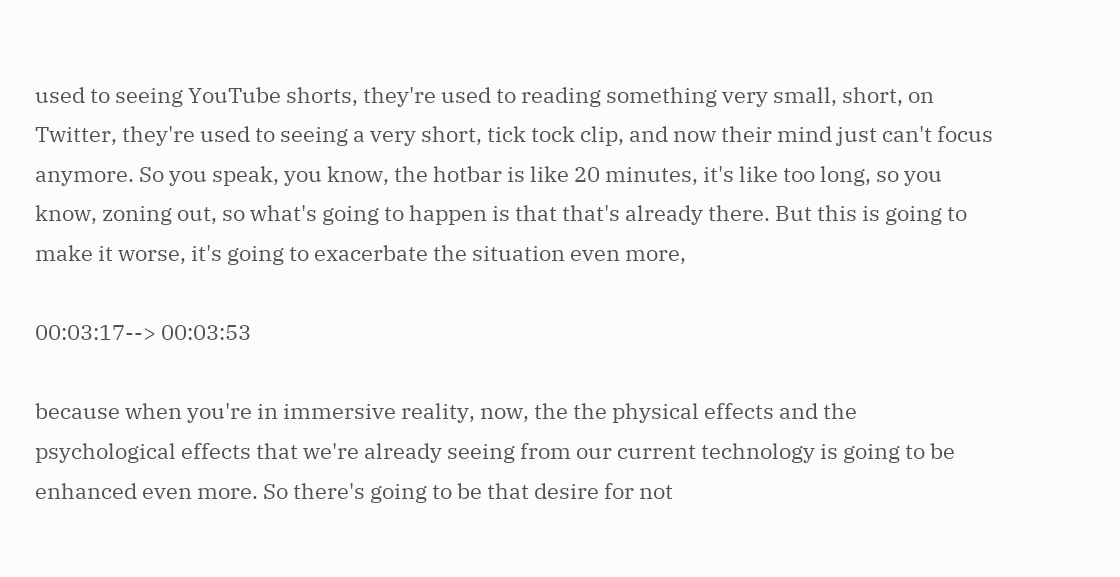used to seeing YouTube shorts, they're used to reading something very small, short, on Twitter, they're used to seeing a very short, tick tock clip, and now their mind just can't focus anymore. So you speak, you know, the hotbar is like 20 minutes, it's like too long, so you know, zoning out, so what's going to happen is that that's already there. But this is going to make it worse, it's going to exacerbate the situation even more,

00:03:17--> 00:03:53

because when you're in immersive reality, now, the the physical effects and the psychological effects that we're already seeing from our current technology is going to be enhanced even more. So there's going to be that desire for not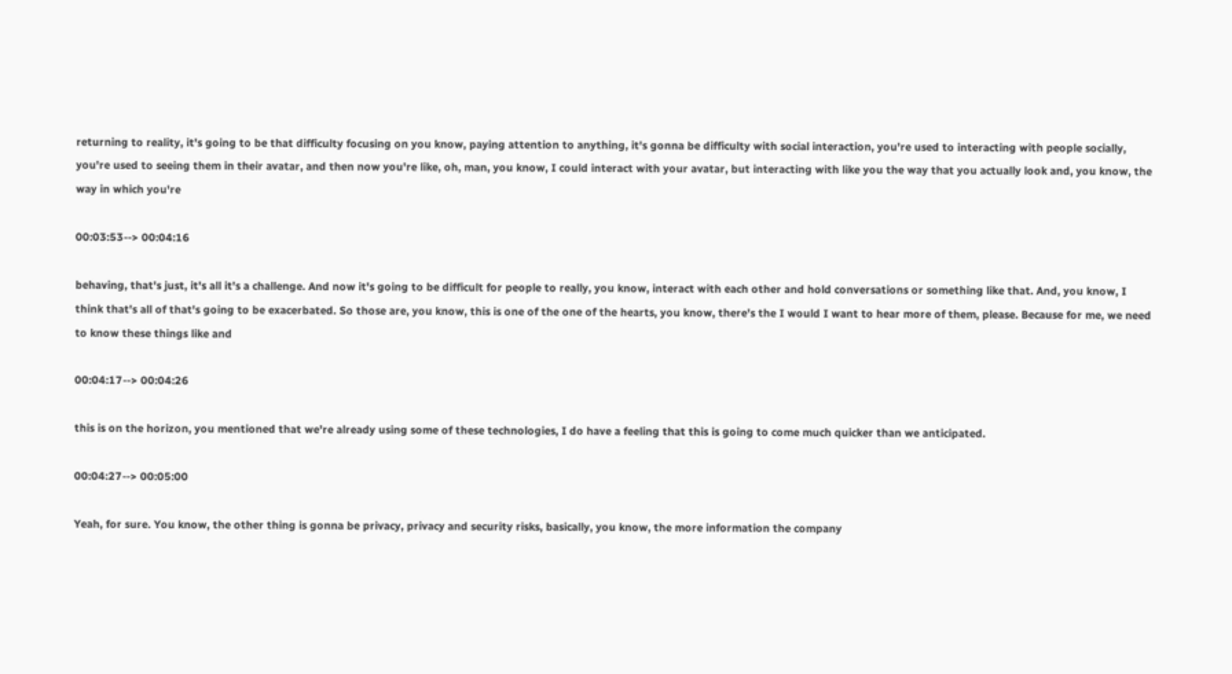returning to reality, it's going to be that difficulty focusing on you know, paying attention to anything, it's gonna be difficulty with social interaction, you're used to interacting with people socially, you're used to seeing them in their avatar, and then now you're like, oh, man, you know, I could interact with your avatar, but interacting with like you the way that you actually look and, you know, the way in which you're

00:03:53--> 00:04:16

behaving, that's just, it's all it's a challenge. And now it's going to be difficult for people to really, you know, interact with each other and hold conversations or something like that. And, you know, I think that's all of that's going to be exacerbated. So those are, you know, this is one of the one of the hearts, you know, there's the I would I want to hear more of them, please. Because for me, we need to know these things like and

00:04:17--> 00:04:26

this is on the horizon, you mentioned that we're already using some of these technologies, I do have a feeling that this is going to come much quicker than we anticipated.

00:04:27--> 00:05:00

Yeah, for sure. You know, the other thing is gonna be privacy, privacy and security risks, basically, you know, the more information the company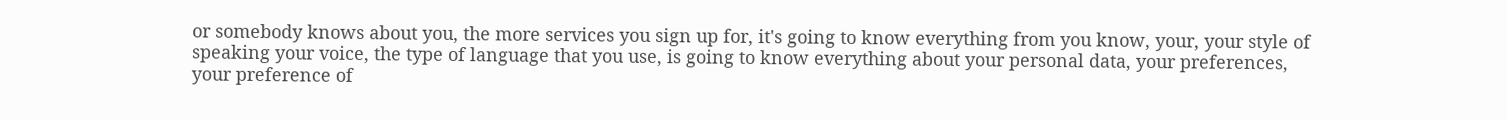or somebody knows about you, the more services you sign up for, it's going to know everything from you know, your, your style of speaking your voice, the type of language that you use, is going to know everything about your personal data, your preferences, your preference of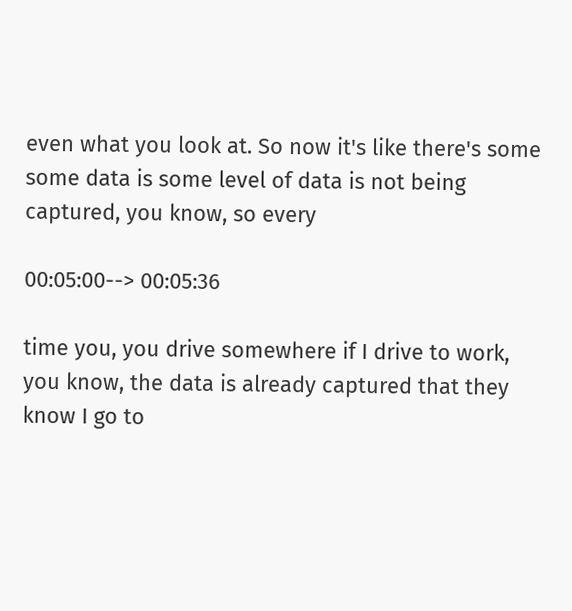even what you look at. So now it's like there's some some data is some level of data is not being captured, you know, so every

00:05:00--> 00:05:36

time you, you drive somewhere if I drive to work, you know, the data is already captured that they know I go to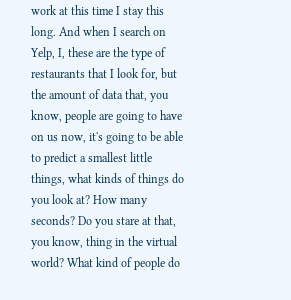work at this time I stay this long. And when I search on Yelp, I, these are the type of restaurants that I look for, but the amount of data that, you know, people are going to have on us now, it's going to be able to predict a smallest little things, what kinds of things do you look at? How many seconds? Do you stare at that, you know, thing in the virtual world? What kind of people do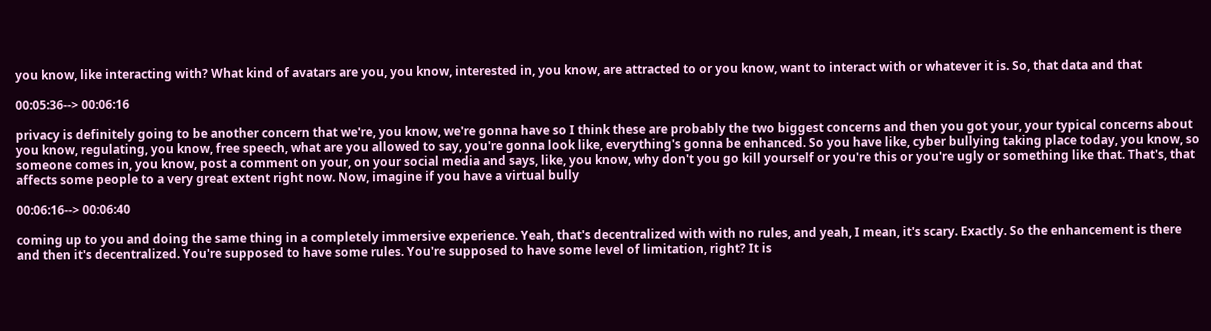you know, like interacting with? What kind of avatars are you, you know, interested in, you know, are attracted to or you know, want to interact with or whatever it is. So, that data and that

00:05:36--> 00:06:16

privacy is definitely going to be another concern that we're, you know, we're gonna have so I think these are probably the two biggest concerns and then you got your, your typical concerns about you know, regulating, you know, free speech, what are you allowed to say, you're gonna look like, everything's gonna be enhanced. So you have like, cyber bullying taking place today, you know, so someone comes in, you know, post a comment on your, on your social media and says, like, you know, why don't you go kill yourself or you're this or you're ugly or something like that. That's, that affects some people to a very great extent right now. Now, imagine if you have a virtual bully

00:06:16--> 00:06:40

coming up to you and doing the same thing in a completely immersive experience. Yeah, that's decentralized with with no rules, and yeah, I mean, it's scary. Exactly. So the enhancement is there and then it's decentralized. You're supposed to have some rules. You're supposed to have some level of limitation, right? It is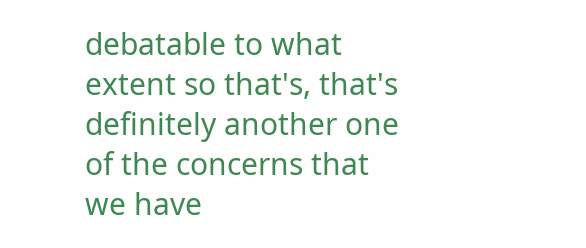debatable to what extent so that's, that's definitely another one of the concerns that we have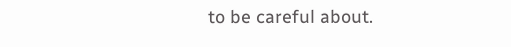to be careful about.